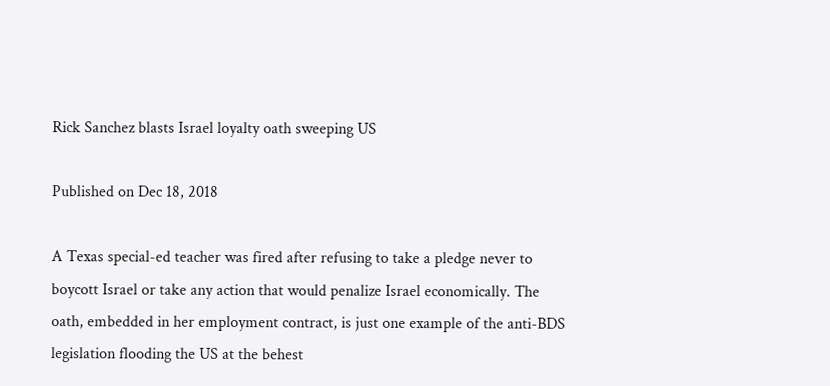Rick Sanchez blasts Israel loyalty oath sweeping US

Published on Dec 18, 2018

A Texas special-ed teacher was fired after refusing to take a pledge never to boycott Israel or take any action that would penalize Israel economically. The oath, embedded in her employment contract, is just one example of the anti-BDS legislation flooding the US at the behest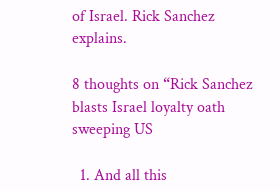of Israel. Rick Sanchez explains.

8 thoughts on “Rick Sanchez blasts Israel loyalty oath sweeping US

  1. And all this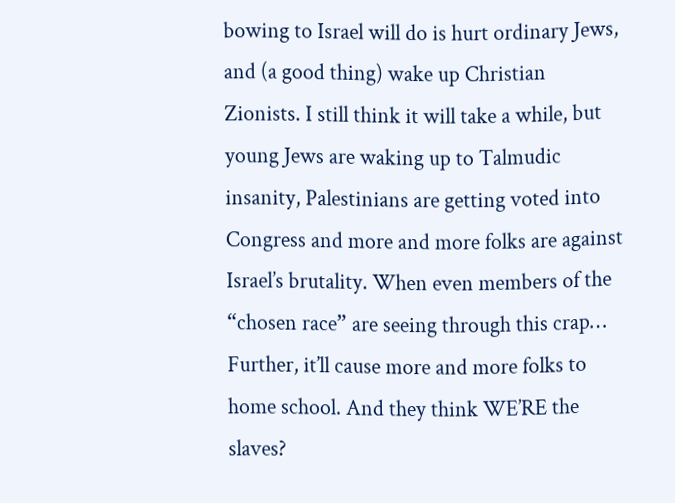bowing to Israel will do is hurt ordinary Jews, and (a good thing) wake up Christian Zionists. I still think it will take a while, but young Jews are waking up to Talmudic insanity, Palestinians are getting voted into Congress and more and more folks are against Israel’s brutality. When even members of the “chosen race” are seeing through this crap… Further, it’ll cause more and more folks to home school. And they think WE’RE the slaves?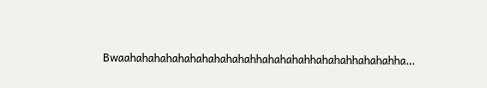Bwaahahahahahahahahahahahhahahahahhahahahhahahahha…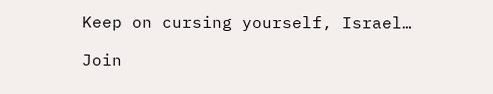Keep on cursing yourself, Israel…

Join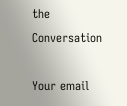the Conversation

Your email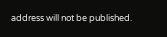address will not be published.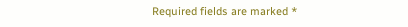Required fields are marked *